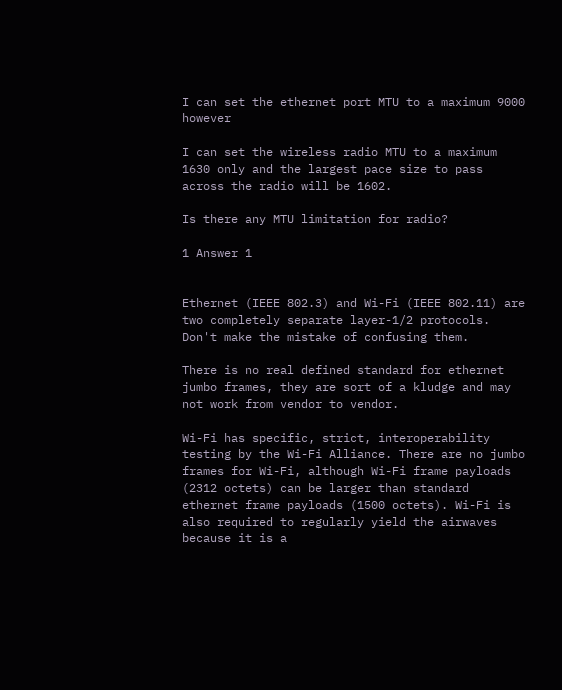I can set the ethernet port MTU to a maximum 9000 however

I can set the wireless radio MTU to a maximum 1630 only and the largest pace size to pass across the radio will be 1602.

Is there any MTU limitation for radio?

1 Answer 1


Ethernet (IEEE 802.3) and Wi-Fi (IEEE 802.11) are two completely separate layer-1/2 protocols. Don't make the mistake of confusing them.

There is no real defined standard for ethernet jumbo frames, they are sort of a kludge and may not work from vendor to vendor.

Wi-Fi has specific, strict, interoperability testing by the Wi-Fi Alliance. There are no jumbo frames for Wi-Fi, although Wi-Fi frame payloads (2312 octets) can be larger than standard ethernet frame payloads (1500 octets). Wi-Fi is also required to regularly yield the airwaves because it is a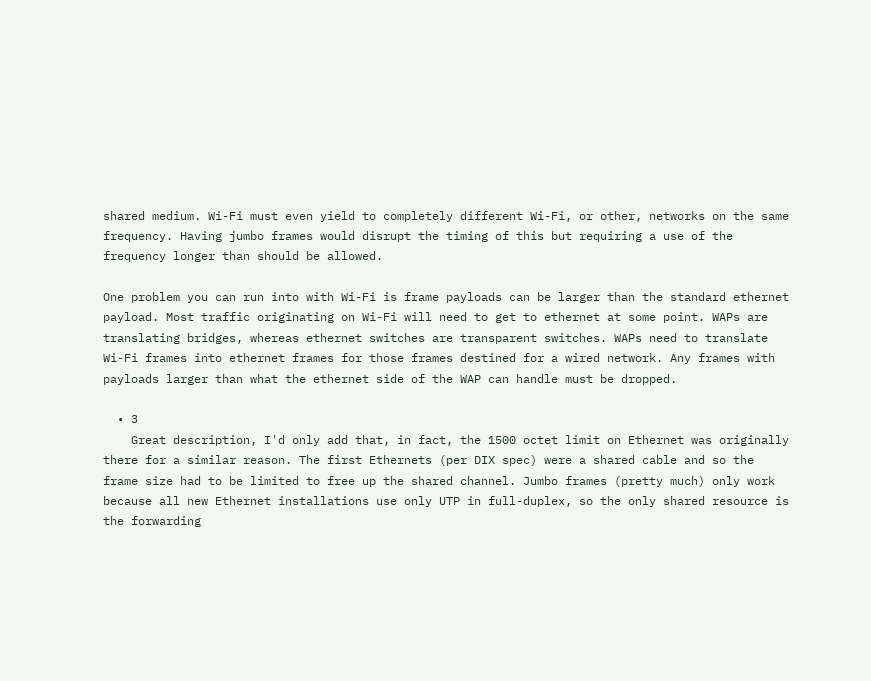shared medium. Wi-Fi must even yield to completely different Wi-Fi, or other, networks on the same frequency. Having jumbo frames would disrupt the timing of this but requiring a use of the frequency longer than should be allowed.

One problem you can run into with Wi-Fi is frame payloads can be larger than the standard ethernet payload. Most traffic originating on Wi-Fi will need to get to ethernet at some point. WAPs are translating bridges, whereas ethernet switches are transparent switches. WAPs need to translate Wi-Fi frames into ethernet frames for those frames destined for a wired network. Any frames with payloads larger than what the ethernet side of the WAP can handle must be dropped.

  • 3
    Great description, I'd only add that, in fact, the 1500 octet limit on Ethernet was originally there for a similar reason. The first Ethernets (per DIX spec) were a shared cable and so the frame size had to be limited to free up the shared channel. Jumbo frames (pretty much) only work because all new Ethernet installations use only UTP in full-duplex, so the only shared resource is the forwarding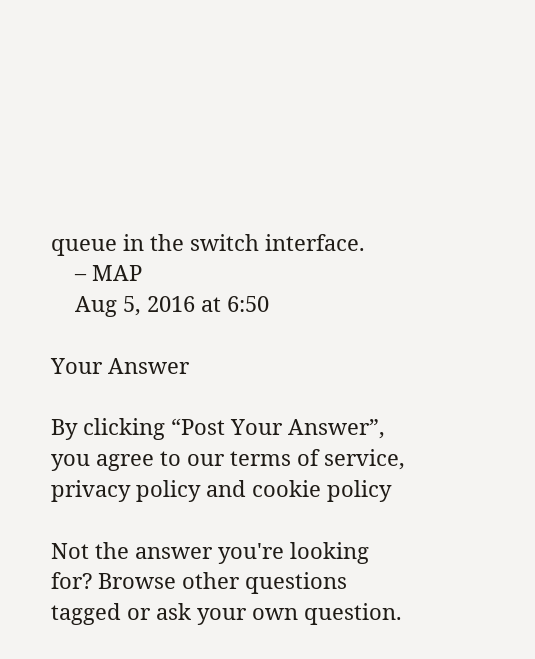queue in the switch interface.
    – MAP
    Aug 5, 2016 at 6:50

Your Answer

By clicking “Post Your Answer”, you agree to our terms of service, privacy policy and cookie policy

Not the answer you're looking for? Browse other questions tagged or ask your own question.